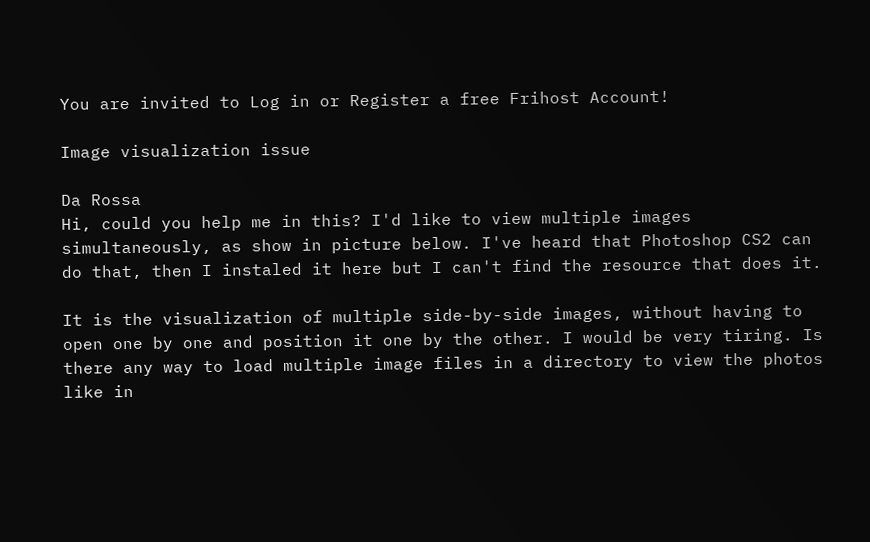You are invited to Log in or Register a free Frihost Account!

Image visualization issue

Da Rossa
Hi, could you help me in this? I'd like to view multiple images simultaneously, as show in picture below. I've heard that Photoshop CS2 can do that, then I instaled it here but I can't find the resource that does it.

It is the visualization of multiple side-by-side images, without having to open one by one and position it one by the other. I would be very tiring. Is there any way to load multiple image files in a directory to view the photos like in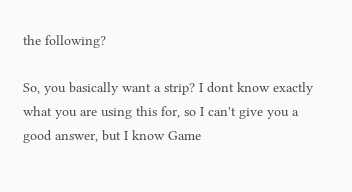the following?

So, you basically want a strip? I dont know exactly what you are using this for, so I can't give you a good answer, but I know Game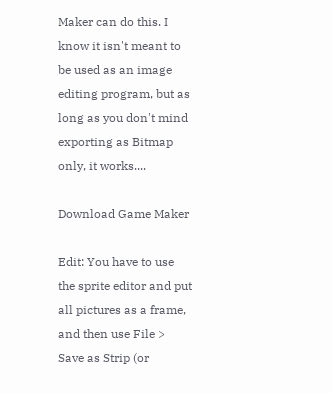Maker can do this. I know it isn't meant to be used as an image editing program, but as long as you don't mind exporting as Bitmap only, it works....

Download Game Maker

Edit: You have to use the sprite editor and put all pictures as a frame, and then use File > Save as Strip (or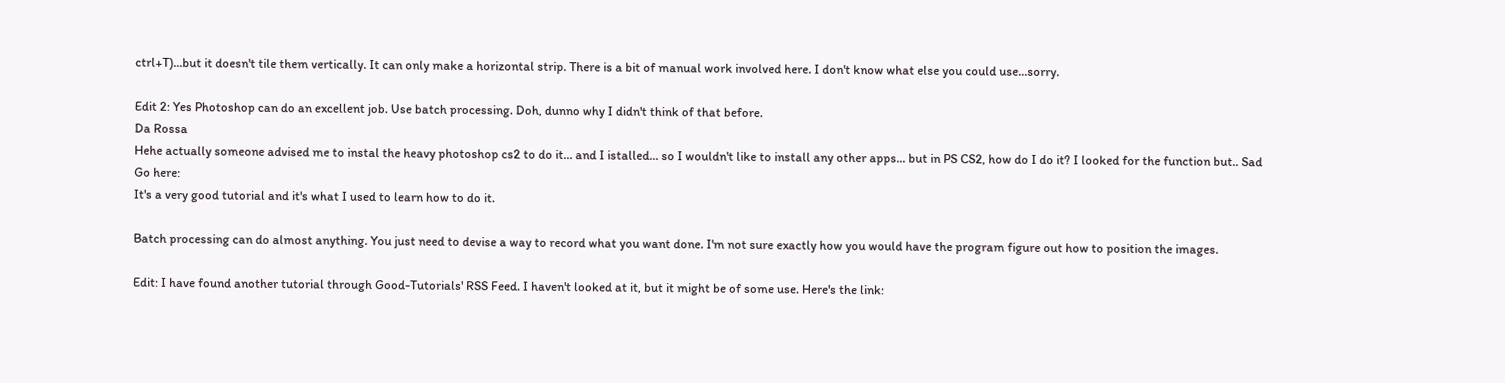ctrl+T)...but it doesn't tile them vertically. It can only make a horizontal strip. There is a bit of manual work involved here. I don't know what else you could use...sorry.

Edit 2: Yes Photoshop can do an excellent job. Use batch processing. Doh, dunno why I didn't think of that before.
Da Rossa
Hehe actually someone advised me to instal the heavy photoshop cs2 to do it... and I istalled... so I wouldn't like to install any other apps... but in PS CS2, how do I do it? I looked for the function but.. Sad
Go here:
It's a very good tutorial and it's what I used to learn how to do it.

Batch processing can do almost anything. You just need to devise a way to record what you want done. I'm not sure exactly how you would have the program figure out how to position the images.

Edit: I have found another tutorial through Good-Tutorials' RSS Feed. I haven't looked at it, but it might be of some use. Here's the link: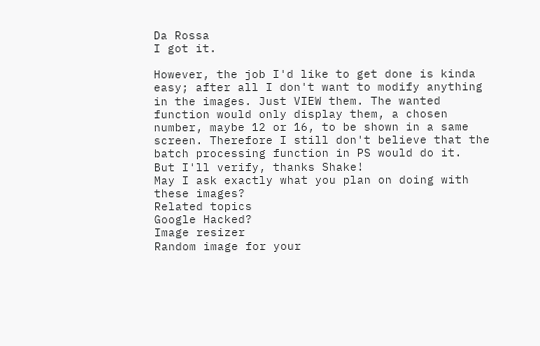Da Rossa
I got it.

However, the job I'd like to get done is kinda easy; after all I don't want to modify anything in the images. Just VIEW them. The wanted function would only display them, a chosen number, maybe 12 or 16, to be shown in a same screen. Therefore I still don't believe that the batch processing function in PS would do it.
But I'll verify, thanks Shake!
May I ask exactly what you plan on doing with these images?
Related topics
Google Hacked?
Image resizer
Random image for your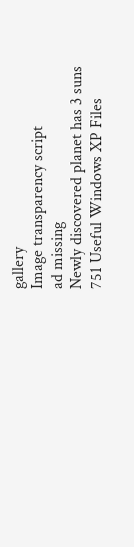gallery
Image transparency script
ad missing
Newly discovered planet has 3 suns
751 Useful Windows XP Files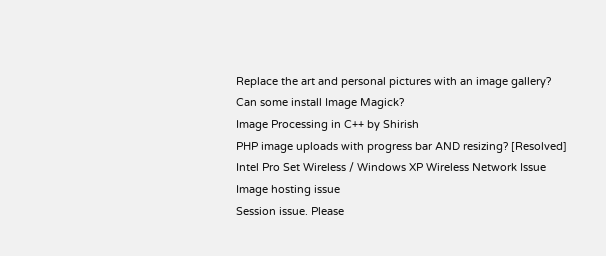Replace the art and personal pictures with an image gallery?
Can some install Image Magick?
Image Processing in C++ by Shirish
PHP image uploads with progress bar AND resizing? [Resolved]
Intel Pro Set Wireless / Windows XP Wireless Network Issue
Image hosting issue
Session issue. Please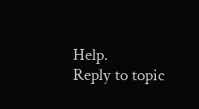Help.
Reply to topic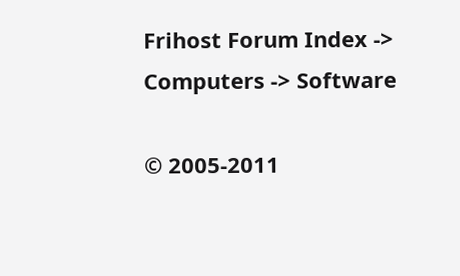Frihost Forum Index -> Computers -> Software

© 2005-2011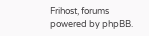Frihost, forums powered by phpBB.